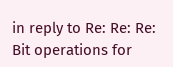in reply to Re: Re: Re: Bit operations for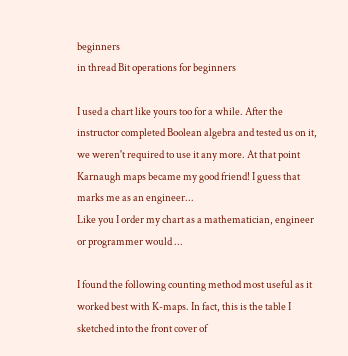beginners
in thread Bit operations for beginners

I used a chart like yours too for a while. After the instructor completed Boolean algebra and tested us on it, we weren't required to use it any more. At that point Karnaugh maps became my good friend! I guess that marks me as an engineer...
Like you I order my chart as a mathematician, engineer or programmer would ...

I found the following counting method most useful as it worked best with K-maps. In fact, this is the table I sketched into the front cover of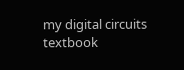my digital circuits textbook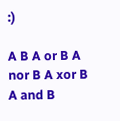:)

A B A or B A nor B A xor B A and B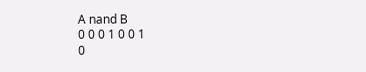A nand B
0 0 0 1 0 0 1
0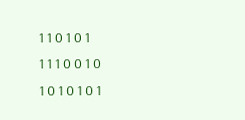1 1 0 1 0 1
1 1 1 0 0 1 0
1 0 1 0 1 0 1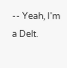-- Yeah, I'm a Delt.